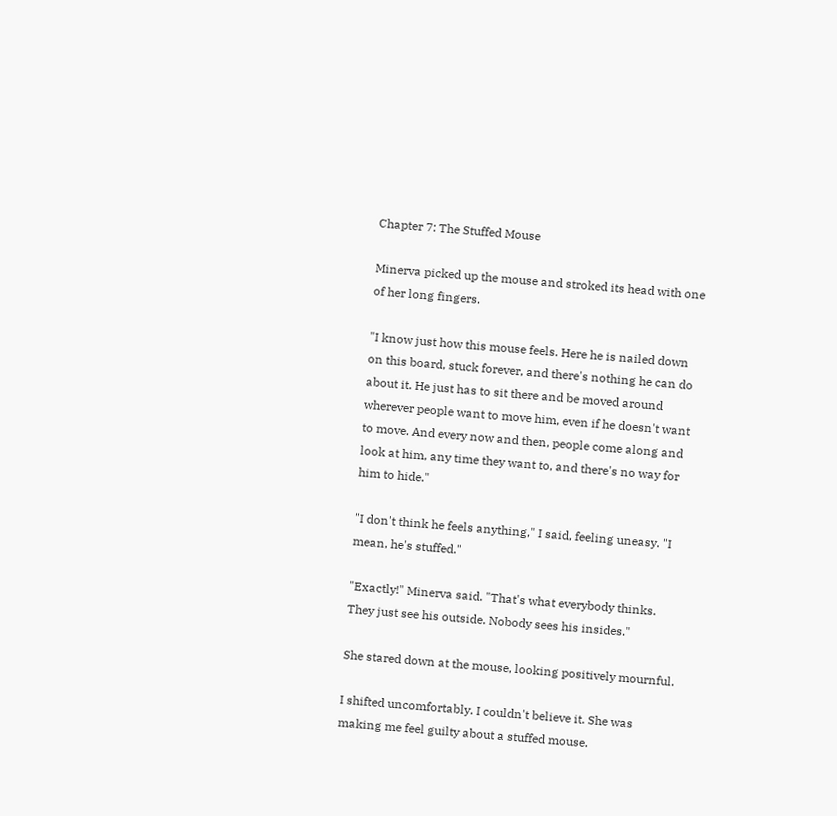Chapter 7: The Stuffed Mouse

Minerva picked up the mouse and stroked its head with one of her long fingers.

"I know just how this mouse feels. Here he is nailed down on this board, stuck forever, and there's nothing he can do about it. He just has to sit there and be moved around wherever people want to move him, even if he doesn't want to move. And every now and then, people come along and look at him, any time they want to, and there's no way for him to hide."

"I don't think he feels anything," I said, feeling uneasy. "I mean, he's stuffed."

"Exactly!" Minerva said. "That's what everybody thinks. They just see his outside. Nobody sees his insides."

She stared down at the mouse, looking positively mournful.

I shifted uncomfortably. I couldn't believe it. She was making me feel guilty about a stuffed mouse.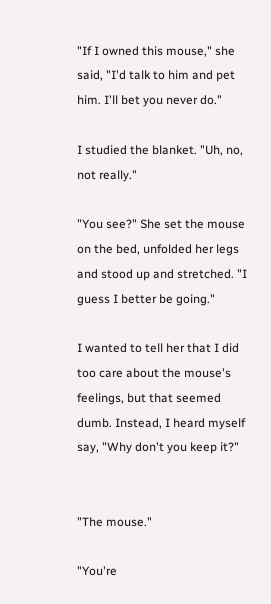"If I owned this mouse," she said, "I'd talk to him and pet him. I'll bet you never do."

I studied the blanket. "Uh, no, not really."

"You see?" She set the mouse on the bed, unfolded her legs and stood up and stretched. "I guess I better be going."

I wanted to tell her that I did too care about the mouse's feelings, but that seemed dumb. Instead, I heard myself say, "Why don't you keep it?"


"The mouse."

"You're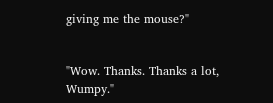giving me the mouse?"


"Wow. Thanks. Thanks a lot, Wumpy."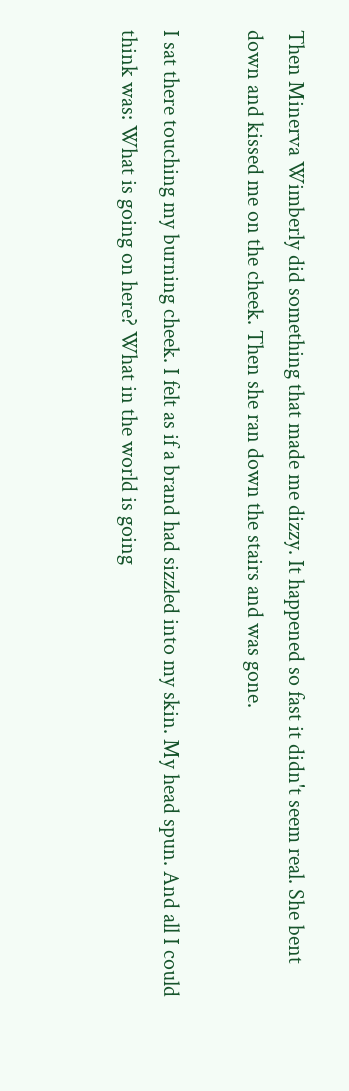Then Minerva Wimberly did something that made me dizzy. It happened so fast it didn't seem real. She bent down and kissed me on the cheek. Then she ran down the stairs and was gone.

I sat there touching my burning cheek. I felt as if a brand had sizzled into my skin. My head spun. And all I could think was: What is going on here? What in the world is going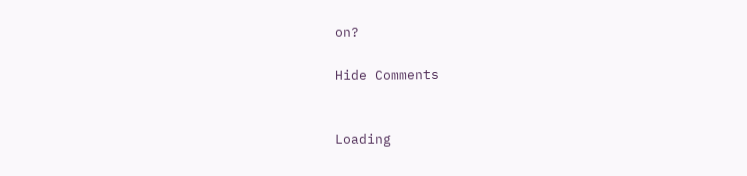on?

Hide Comments


Loading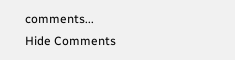comments...
Hide Comments